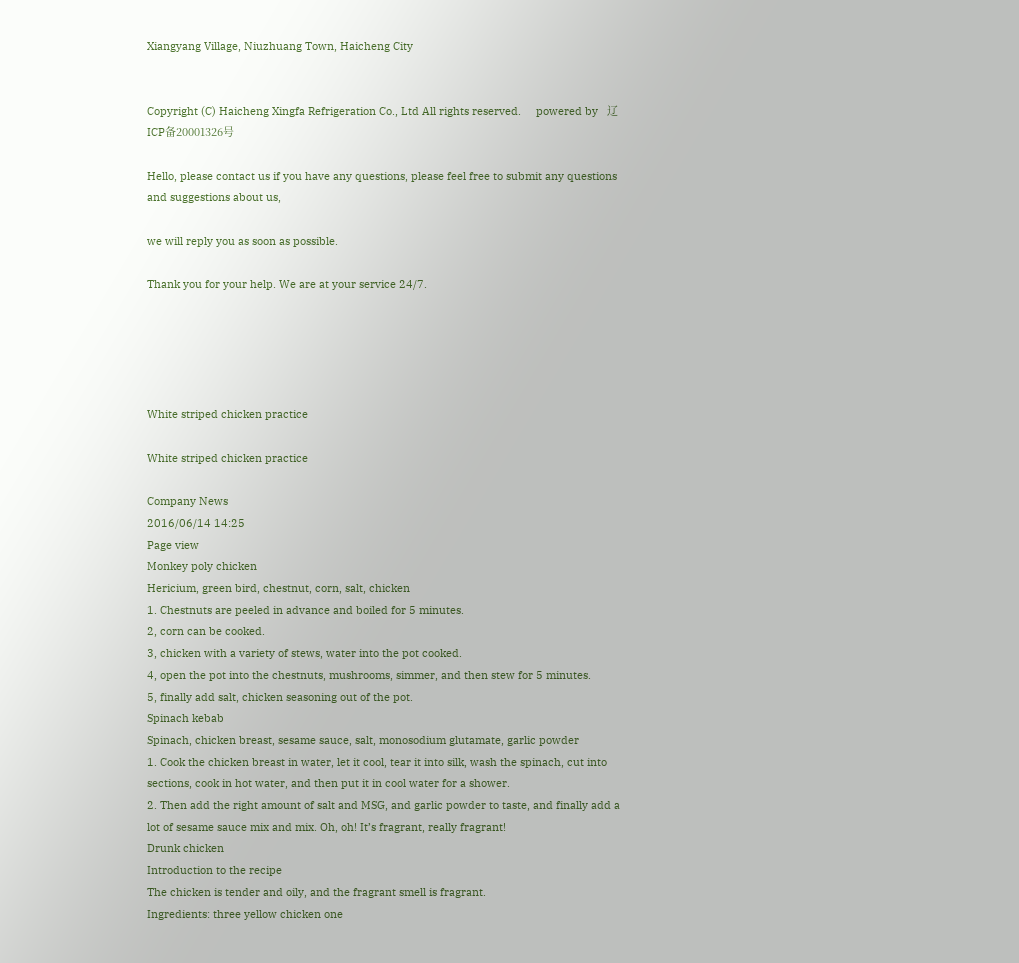Xiangyang Village, Niuzhuang Town, Haicheng City


Copyright (C) Haicheng Xingfa Refrigeration Co., Ltd All rights reserved.     powered by   辽ICP备20001326号

Hello, please contact us if you have any questions, please feel free to submit any questions and suggestions about us,

we will reply you as soon as possible.

Thank you for your help. We are at your service 24/7.





White striped chicken practice

White striped chicken practice

Company News
2016/06/14 14:25
Page view
Monkey poly chicken
Hericium, green bird, chestnut, corn, salt, chicken
1. Chestnuts are peeled in advance and boiled for 5 minutes.
2, corn can be cooked.
3, chicken with a variety of stews, water into the pot cooked.
4, open the pot into the chestnuts, mushrooms, simmer, and then stew for 5 minutes.
5, finally add salt, chicken seasoning out of the pot.
Spinach kebab
Spinach, chicken breast, sesame sauce, salt, monosodium glutamate, garlic powder
1. Cook the chicken breast in water, let it cool, tear it into silk, wash the spinach, cut into sections, cook in hot water, and then put it in cool water for a shower.
2. Then add the right amount of salt and MSG, and garlic powder to taste, and finally add a lot of sesame sauce mix and mix. Oh, oh! It’s fragrant, really fragrant!
Drunk chicken
Introduction to the recipe
The chicken is tender and oily, and the fragrant smell is fragrant.
Ingredients: three yellow chicken one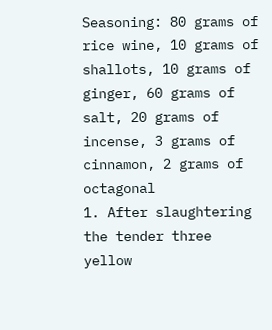Seasoning: 80 grams of rice wine, 10 grams of shallots, 10 grams of ginger, 60 grams of salt, 20 grams of incense, 3 grams of cinnamon, 2 grams of octagonal
1. After slaughtering the tender three yellow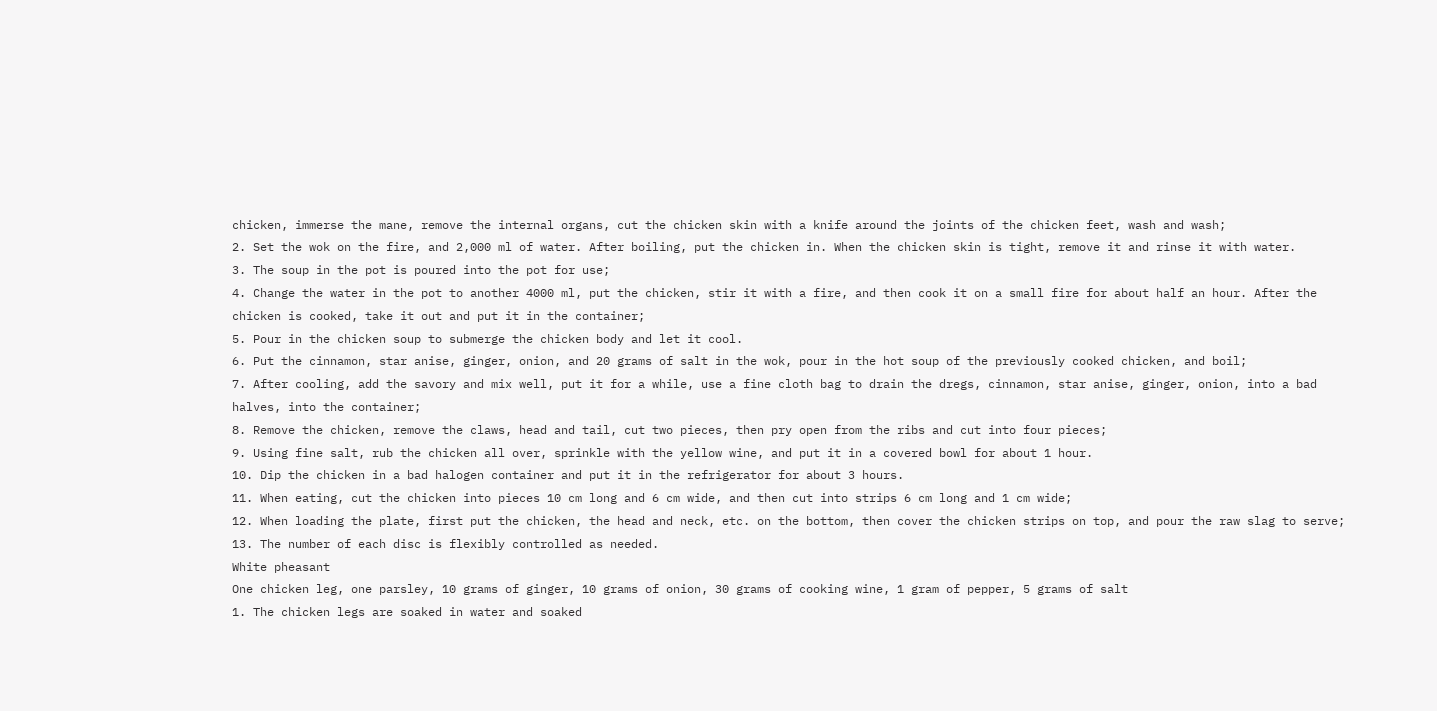chicken, immerse the mane, remove the internal organs, cut the chicken skin with a knife around the joints of the chicken feet, wash and wash;
2. Set the wok on the fire, and 2,000 ml of water. After boiling, put the chicken in. When the chicken skin is tight, remove it and rinse it with water.
3. The soup in the pot is poured into the pot for use;
4. Change the water in the pot to another 4000 ml, put the chicken, stir it with a fire, and then cook it on a small fire for about half an hour. After the chicken is cooked, take it out and put it in the container;
5. Pour in the chicken soup to submerge the chicken body and let it cool.
6. Put the cinnamon, star anise, ginger, onion, and 20 grams of salt in the wok, pour in the hot soup of the previously cooked chicken, and boil;
7. After cooling, add the savory and mix well, put it for a while, use a fine cloth bag to drain the dregs, cinnamon, star anise, ginger, onion, into a bad halves, into the container;
8. Remove the chicken, remove the claws, head and tail, cut two pieces, then pry open from the ribs and cut into four pieces;
9. Using fine salt, rub the chicken all over, sprinkle with the yellow wine, and put it in a covered bowl for about 1 hour.
10. Dip the chicken in a bad halogen container and put it in the refrigerator for about 3 hours.
11. When eating, cut the chicken into pieces 10 cm long and 6 cm wide, and then cut into strips 6 cm long and 1 cm wide;
12. When loading the plate, first put the chicken, the head and neck, etc. on the bottom, then cover the chicken strips on top, and pour the raw slag to serve;
13. The number of each disc is flexibly controlled as needed.
White pheasant
One chicken leg, one parsley, 10 grams of ginger, 10 grams of onion, 30 grams of cooking wine, 1 gram of pepper, 5 grams of salt
1. The chicken legs are soaked in water and soaked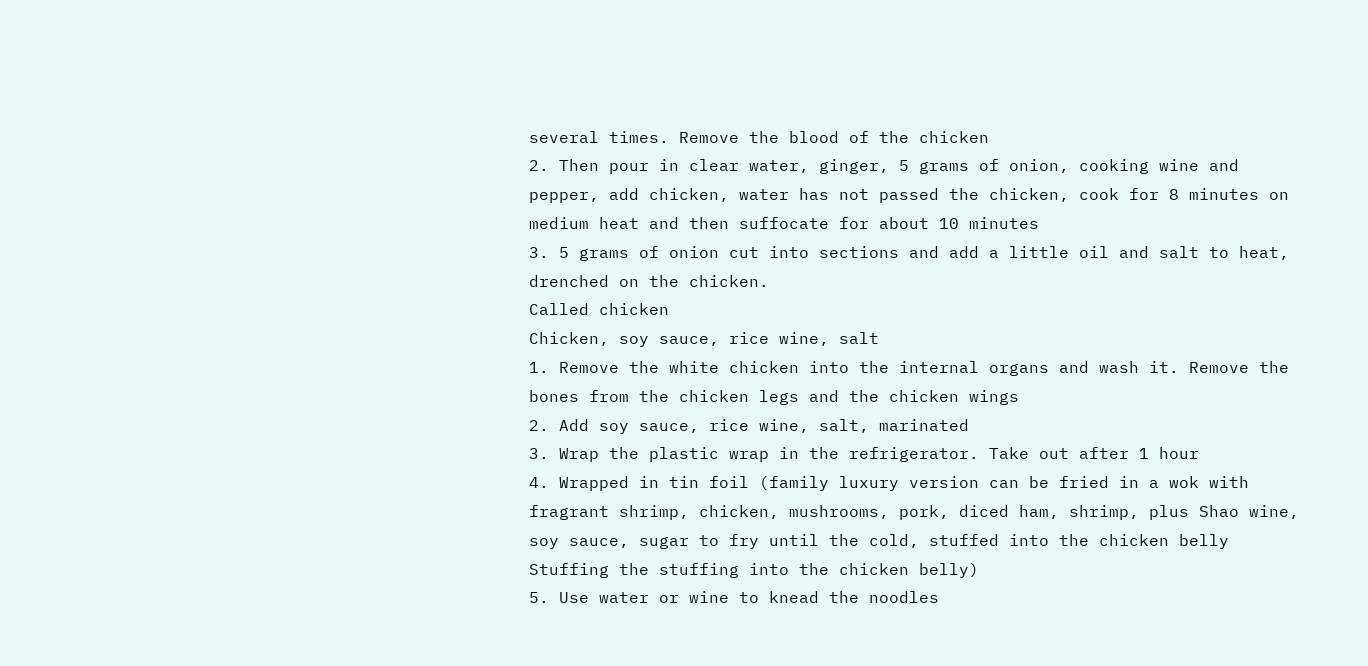several times. Remove the blood of the chicken
2. Then pour in clear water, ginger, 5 grams of onion, cooking wine and pepper, add chicken, water has not passed the chicken, cook for 8 minutes on medium heat and then suffocate for about 10 minutes
3. 5 grams of onion cut into sections and add a little oil and salt to heat, drenched on the chicken.
Called chicken
Chicken, soy sauce, rice wine, salt
1. Remove the white chicken into the internal organs and wash it. Remove the bones from the chicken legs and the chicken wings
2. Add soy sauce, rice wine, salt, marinated
3. Wrap the plastic wrap in the refrigerator. Take out after 1 hour
4. Wrapped in tin foil (family luxury version can be fried in a wok with fragrant shrimp, chicken, mushrooms, pork, diced ham, shrimp, plus Shao wine, soy sauce, sugar to fry until the cold, stuffed into the chicken belly Stuffing the stuffing into the chicken belly)
5. Use water or wine to knead the noodles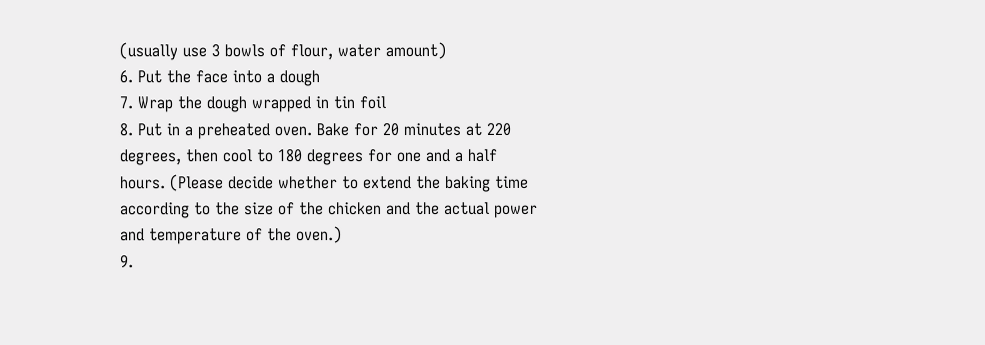(usually use 3 bowls of flour, water amount)
6. Put the face into a dough
7. Wrap the dough wrapped in tin foil
8. Put in a preheated oven. Bake for 20 minutes at 220 degrees, then cool to 180 degrees for one and a half hours. (Please decide whether to extend the baking time according to the size of the chicken and the actual power and temperature of the oven.)
9.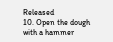Released
10. Open the dough with a hammer